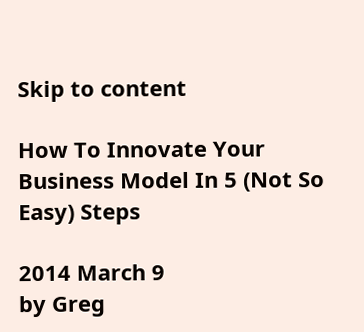Skip to content

How To Innovate Your Business Model In 5 (Not So Easy) Steps

2014 March 9
by Greg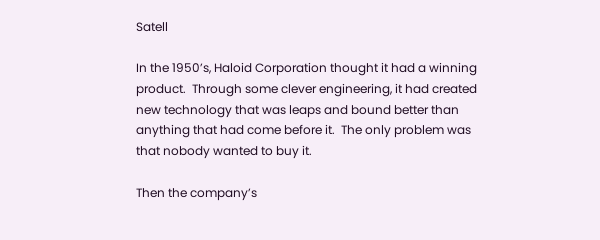Satell

In the 1950’s, Haloid Corporation thought it had a winning product.  Through some clever engineering, it had created new technology that was leaps and bound better than anything that had come before it.  The only problem was that nobody wanted to buy it.

Then the company’s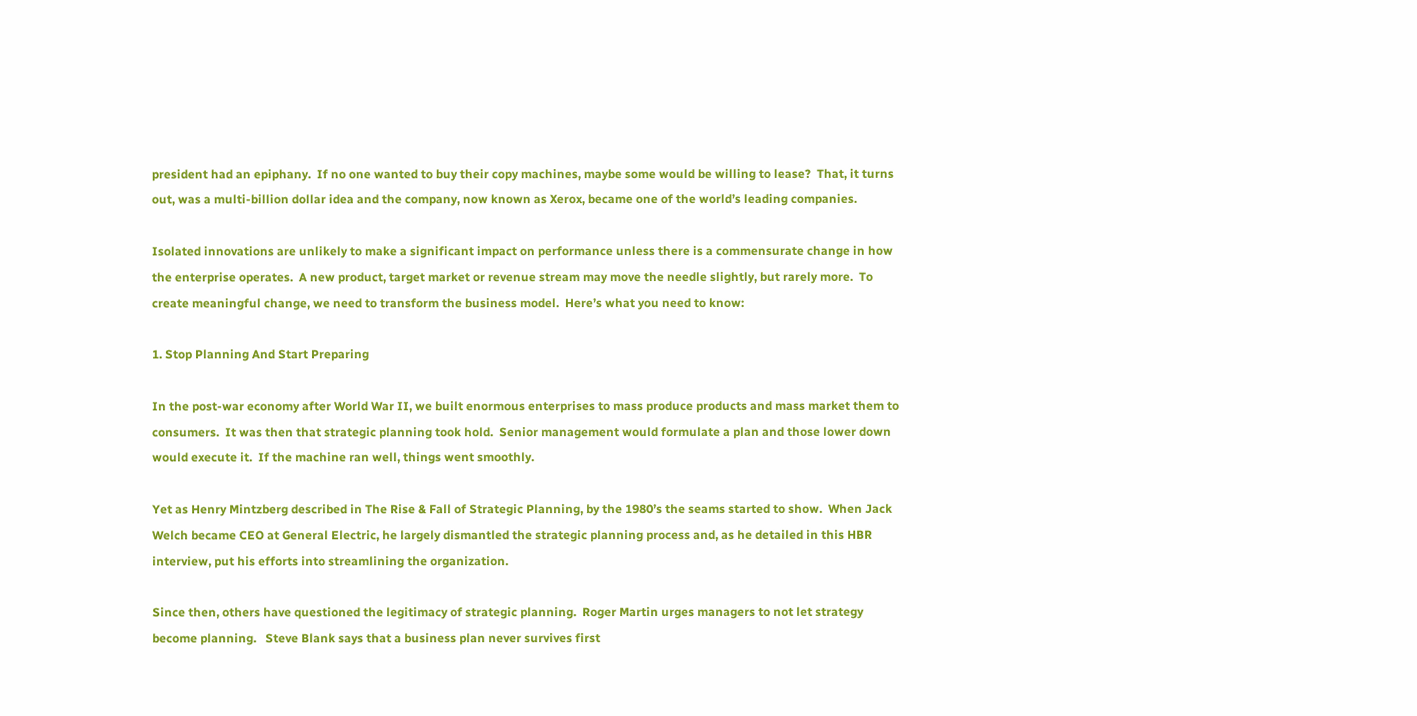president had an epiphany.  If no one wanted to buy their copy machines, maybe some would be willing to lease?  That, it turns out, was a multi-billion dollar idea and the company, now known as Xerox, became one of the world’s leading companies.

Isolated innovations are unlikely to make a significant impact on performance unless there is a commensurate change in how the enterprise operates.  A new product, target market or revenue stream may move the needle slightly, but rarely more.  To create meaningful change, we need to transform the business model.  Here’s what you need to know:

1. Stop Planning And Start Preparing

In the post-war economy after World War II, we built enormous enterprises to mass produce products and mass market them to consumers.  It was then that strategic planning took hold.  Senior management would formulate a plan and those lower down would execute it.  If the machine ran well, things went smoothly.

Yet as Henry Mintzberg described in The Rise & Fall of Strategic Planning, by the 1980’s the seams started to show.  When Jack Welch became CEO at General Electric, he largely dismantled the strategic planning process and, as he detailed in this HBR interview, put his efforts into streamlining the organization.

Since then, others have questioned the legitimacy of strategic planning.  Roger Martin urges managers to not let strategy become planning.   Steve Blank says that a business plan never survives first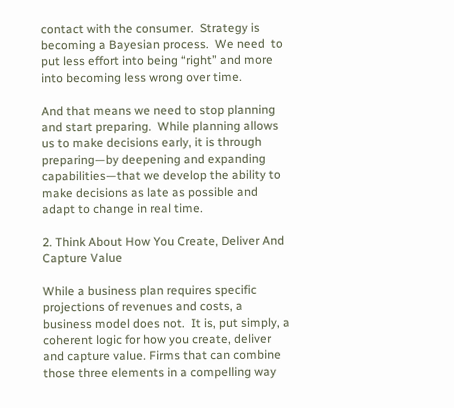contact with the consumer.  Strategy is becoming a Bayesian process.  We need  to put less effort into being “right” and more into becoming less wrong over time.

And that means we need to stop planning and start preparing.  While planning allows us to make decisions early, it is through preparing—by deepening and expanding capabilities—that we develop the ability to make decisions as late as possible and adapt to change in real time.

2. Think About How You Create, Deliver And Capture Value

While a business plan requires specific projections of revenues and costs, a business model does not.  It is, put simply, a coherent logic for how you create, deliver and capture value. Firms that can combine those three elements in a compelling way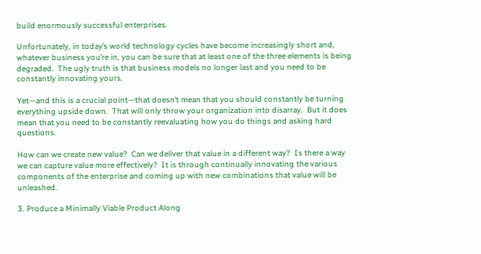build enormously successful enterprises.

Unfortunately, in today’s world technology cycles have become increasingly short and, whatever business you’re in, you can be sure that at least one of the three elements is being degraded.  The ugly truth is that business models no longer last and you need to be constantly innovating yours.

Yet—and this is a crucial point—that doesn’t mean that you should constantly be turning everything upside down.  That will only throw your organization into disarray.  But it does mean that you need to be constantly reevaluating how you do things and asking hard questions.

How can we create new value?  Can we deliver that value in a different way?  Is there a way we can capture value more effectively?  It is through continually innovating the various components of the enterprise and coming up with new combinations that value will be unleashed.

3. Produce a Minimally Viable Product Along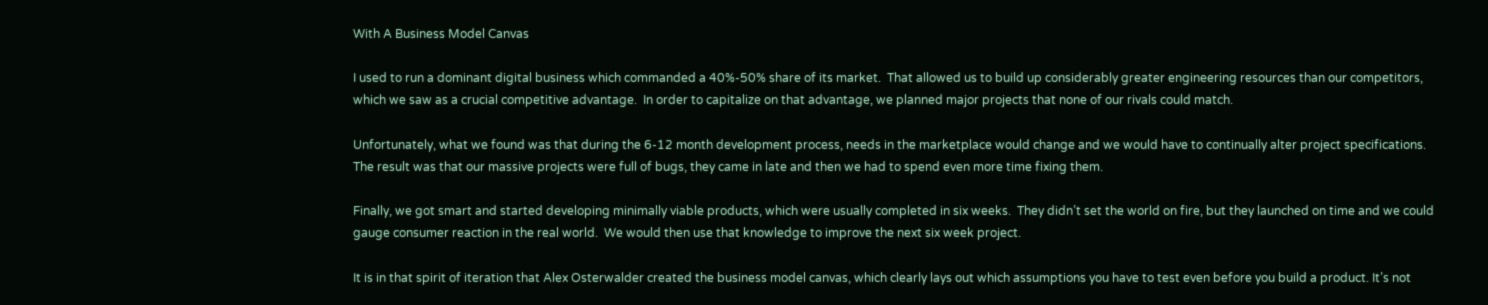With A Business Model Canvas

I used to run a dominant digital business which commanded a 40%-50% share of its market.  That allowed us to build up considerably greater engineering resources than our competitors, which we saw as a crucial competitive advantage.  In order to capitalize on that advantage, we planned major projects that none of our rivals could match.

Unfortunately, what we found was that during the 6-12 month development process, needs in the marketplace would change and we would have to continually alter project specifications.  The result was that our massive projects were full of bugs, they came in late and then we had to spend even more time fixing them.

Finally, we got smart and started developing minimally viable products, which were usually completed in six weeks.  They didn’t set the world on fire, but they launched on time and we could gauge consumer reaction in the real world.  We would then use that knowledge to improve the next six week project.

It is in that spirit of iteration that Alex Osterwalder created the business model canvas, which clearly lays out which assumptions you have to test even before you build a product. It’s not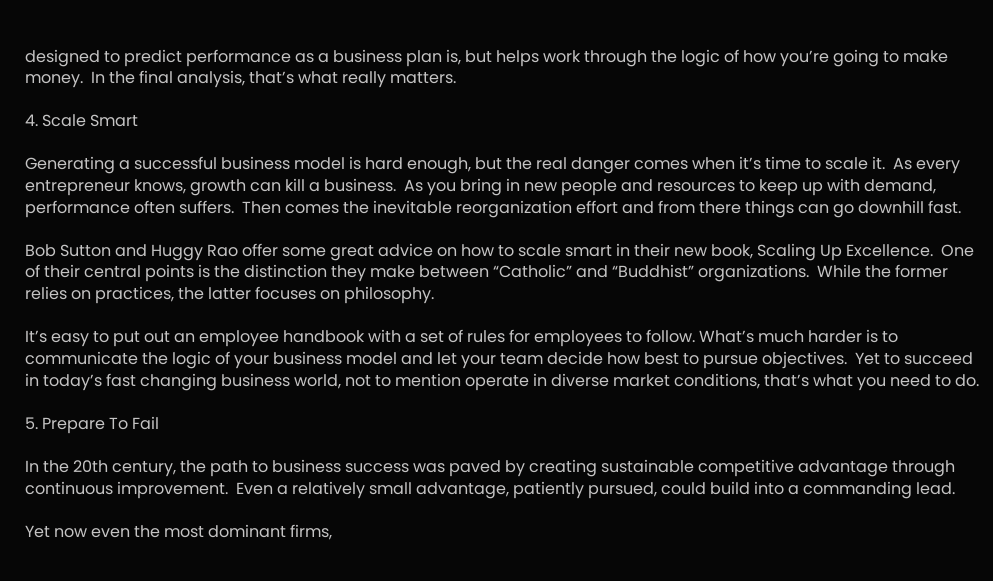designed to predict performance as a business plan is, but helps work through the logic of how you’re going to make money.  In the final analysis, that’s what really matters.

4. Scale Smart

Generating a successful business model is hard enough, but the real danger comes when it’s time to scale it.  As every entrepreneur knows, growth can kill a business.  As you bring in new people and resources to keep up with demand, performance often suffers.  Then comes the inevitable reorganization effort and from there things can go downhill fast.

Bob Sutton and Huggy Rao offer some great advice on how to scale smart in their new book, Scaling Up Excellence.  One of their central points is the distinction they make between “Catholic” and “Buddhist” organizations.  While the former relies on practices, the latter focuses on philosophy.

It’s easy to put out an employee handbook with a set of rules for employees to follow. What’s much harder is to communicate the logic of your business model and let your team decide how best to pursue objectives.  Yet to succeed in today’s fast changing business world, not to mention operate in diverse market conditions, that’s what you need to do.

5. Prepare To Fail

In the 20th century, the path to business success was paved by creating sustainable competitive advantage through continuous improvement.  Even a relatively small advantage, patiently pursued, could build into a commanding lead.

Yet now even the most dominant firms,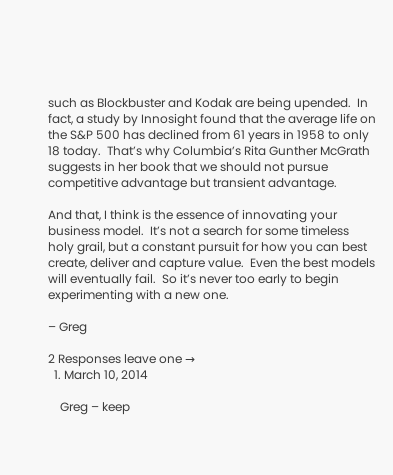such as Blockbuster and Kodak are being upended.  In fact, a study by Innosight found that the average life on the S&P 500 has declined from 61 years in 1958 to only 18 today.  That’s why Columbia’s Rita Gunther McGrath suggests in her book that we should not pursue competitive advantage but transient advantage.

And that, I think is the essence of innovating your business model.  It’s not a search for some timeless holy grail, but a constant pursuit for how you can best create, deliver and capture value.  Even the best models will eventually fail.  So it’s never too early to begin experimenting with a new one.

– Greg

2 Responses leave one →
  1. March 10, 2014

    Greg – keep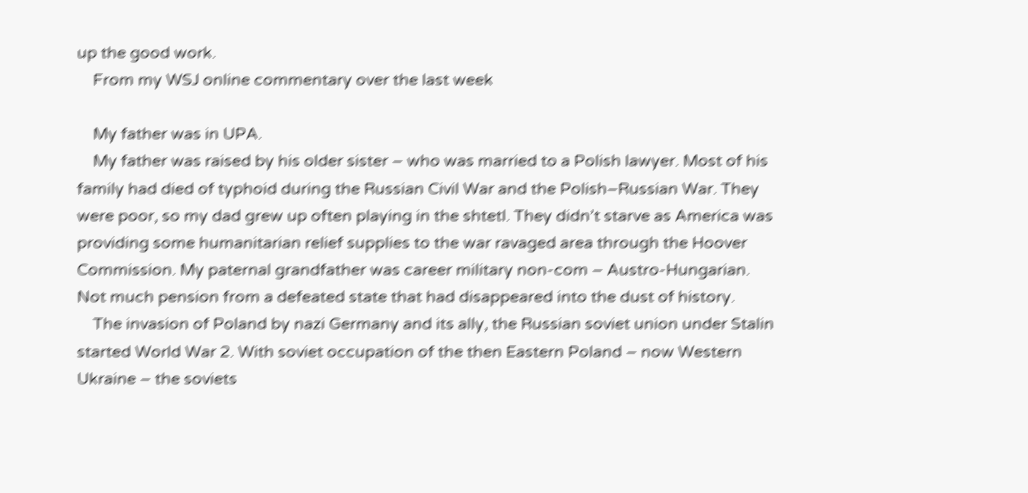up the good work.
    From my WSJ online commentary over the last week

    My father was in UPA.
    My father was raised by his older sister – who was married to a Polish lawyer. Most of his family had died of typhoid during the Russian Civil War and the Polish–Russian War. They were poor, so my dad grew up often playing in the shtetl. They didn’t starve as America was providing some humanitarian relief supplies to the war ravaged area through the Hoover Commission. My paternal grandfather was career military non-com – Austro-Hungarian. Not much pension from a defeated state that had disappeared into the dust of history.
    The invasion of Poland by nazi Germany and its ally, the Russian soviet union under Stalin started World War 2. With soviet occupation of the then Eastern Poland – now Western Ukraine – the soviets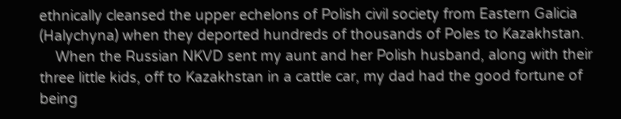ethnically cleansed the upper echelons of Polish civil society from Eastern Galicia (Halychyna) when they deported hundreds of thousands of Poles to Kazakhstan.
    When the Russian NKVD sent my aunt and her Polish husband, along with their three little kids, off to Kazakhstan in a cattle car, my dad had the good fortune of being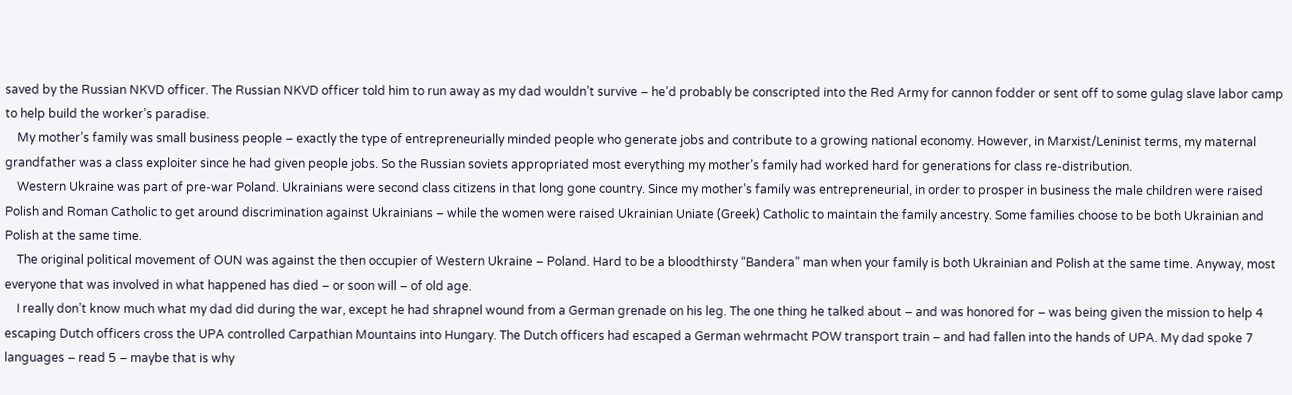saved by the Russian NKVD officer. The Russian NKVD officer told him to run away as my dad wouldn’t survive – he’d probably be conscripted into the Red Army for cannon fodder or sent off to some gulag slave labor camp to help build the worker’s paradise.
    My mother’s family was small business people – exactly the type of entrepreneurially minded people who generate jobs and contribute to a growing national economy. However, in Marxist/Leninist terms, my maternal grandfather was a class exploiter since he had given people jobs. So the Russian soviets appropriated most everything my mother’s family had worked hard for generations for class re-distribution.
    Western Ukraine was part of pre-war Poland. Ukrainians were second class citizens in that long gone country. Since my mother’s family was entrepreneurial, in order to prosper in business the male children were raised Polish and Roman Catholic to get around discrimination against Ukrainians – while the women were raised Ukrainian Uniate (Greek) Catholic to maintain the family ancestry. Some families choose to be both Ukrainian and Polish at the same time.
    The original political movement of OUN was against the then occupier of Western Ukraine – Poland. Hard to be a bloodthirsty “Bandera” man when your family is both Ukrainian and Polish at the same time. Anyway, most everyone that was involved in what happened has died – or soon will – of old age.
    I really don’t know much what my dad did during the war, except he had shrapnel wound from a German grenade on his leg. The one thing he talked about – and was honored for – was being given the mission to help 4 escaping Dutch officers cross the UPA controlled Carpathian Mountains into Hungary. The Dutch officers had escaped a German wehrmacht POW transport train – and had fallen into the hands of UPA. My dad spoke 7 languages – read 5 – maybe that is why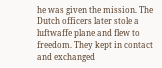he was given the mission. The Dutch officers later stole a luftwaffe plane and flew to freedom. They kept in contact and exchanged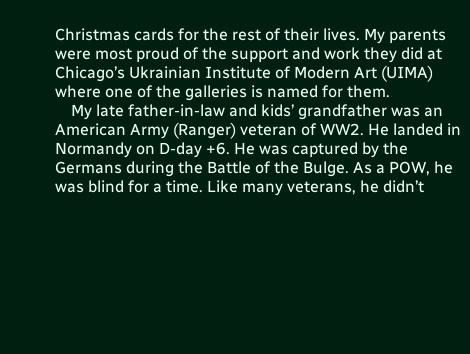Christmas cards for the rest of their lives. My parents were most proud of the support and work they did at Chicago’s Ukrainian Institute of Modern Art (UIMA) where one of the galleries is named for them.
    My late father-in-law and kids’ grandfather was an American Army (Ranger) veteran of WW2. He landed in Normandy on D-day +6. He was captured by the Germans during the Battle of the Bulge. As a POW, he was blind for a time. Like many veterans, he didn’t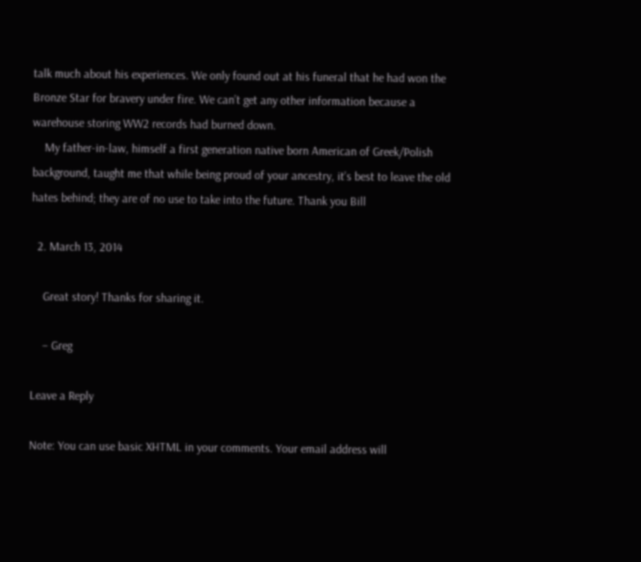talk much about his experiences. We only found out at his funeral that he had won the Bronze Star for bravery under fire. We can’t get any other information because a warehouse storing WW2 records had burned down.
    My father-in-law, himself a first generation native born American of Greek/Polish background, taught me that while being proud of your ancestry, it’s best to leave the old hates behind; they are of no use to take into the future. Thank you Bill

  2. March 13, 2014

    Great story! Thanks for sharing it.

    – Greg

Leave a Reply

Note: You can use basic XHTML in your comments. Your email address will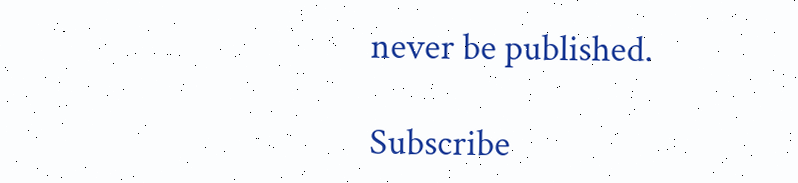never be published.

Subscribe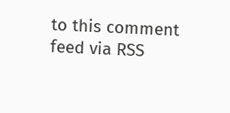to this comment feed via RSS